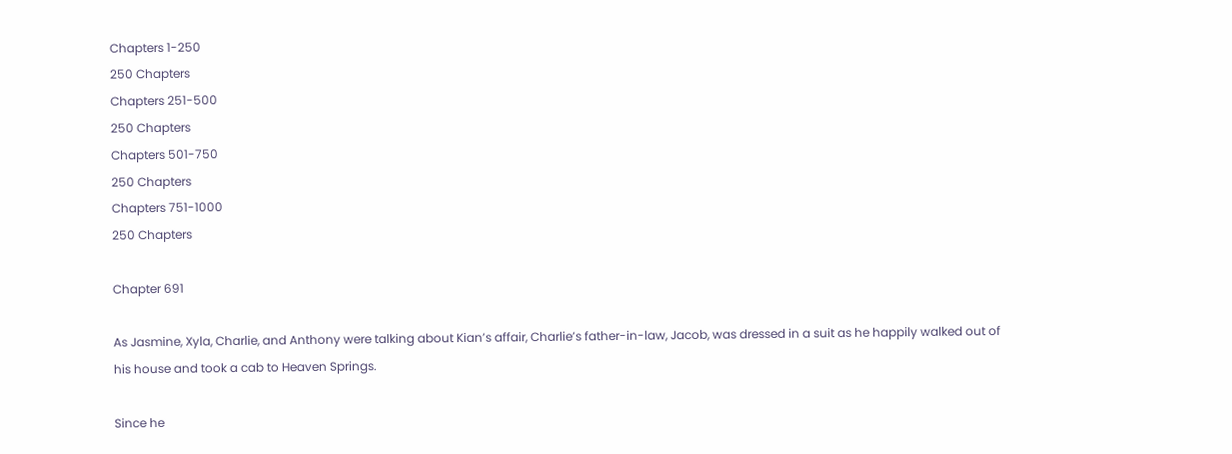Chapters 1-250
250 Chapters
Chapters 251-500
250 Chapters
Chapters 501-750
250 Chapters
Chapters 751-1000
250 Chapters

Chapter 691

As Jasmine, Xyla, Charlie, and Anthony were talking about Kian’s affair, Charlie’s father-in-law, Jacob, was dressed in a suit as he happily walked out of his house and took a cab to Heaven Springs.

Since he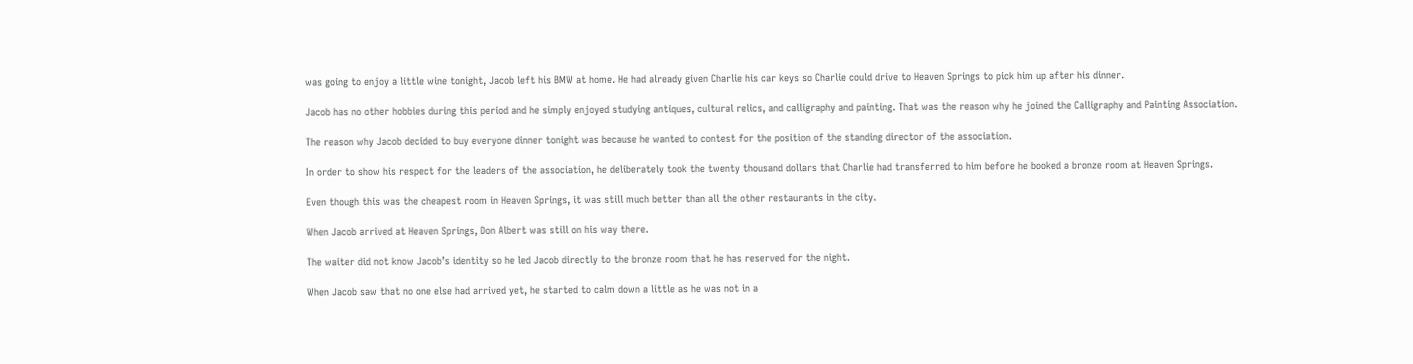was going to enjoy a little wine tonight, Jacob left his BMW at home. He had already given Charlie his car keys so Charlie could drive to Heaven Springs to pick him up after his dinner.

Jacob has no other hobbies during this period and he simply enjoyed studying antiques, cultural relics, and calligraphy and painting. That was the reason why he joined the Calligraphy and Painting Association.

The reason why Jacob decided to buy everyone dinner tonight was because he wanted to contest for the position of the standing director of the association.

In order to show his respect for the leaders of the association, he deliberately took the twenty thousand dollars that Charlie had transferred to him before he booked a bronze room at Heaven Springs.

Even though this was the cheapest room in Heaven Springs, it was still much better than all the other restaurants in the city.

When Jacob arrived at Heaven Springs, Don Albert was still on his way there.

The waiter did not know Jacob’s identity so he led Jacob directly to the bronze room that he has reserved for the night.

When Jacob saw that no one else had arrived yet, he started to calm down a little as he was not in a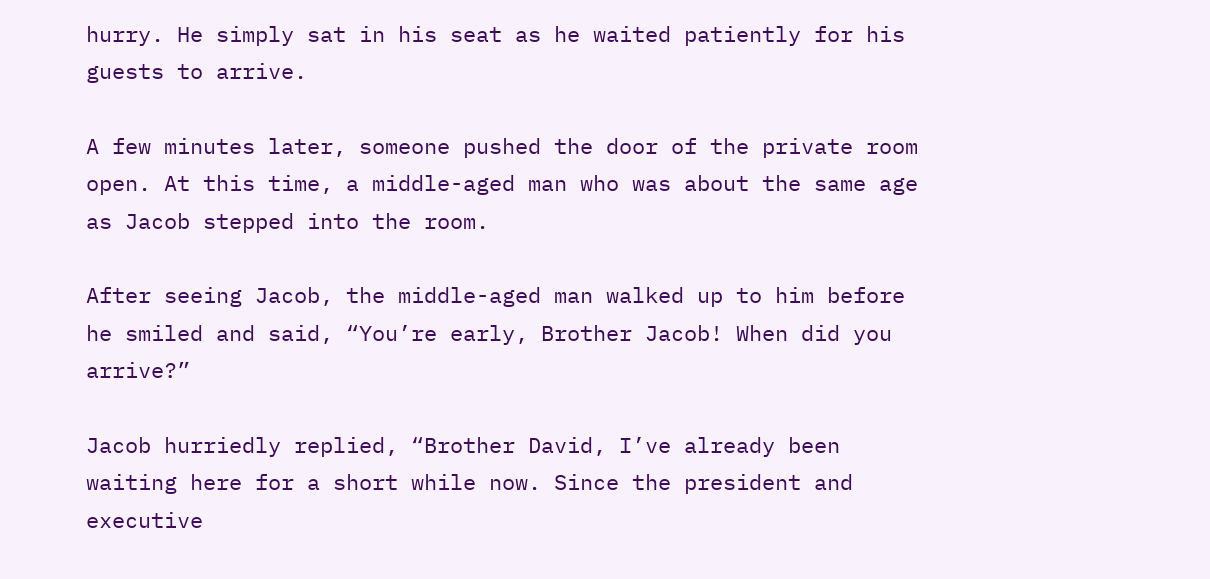hurry. He simply sat in his seat as he waited patiently for his guests to arrive.

A few minutes later, someone pushed the door of the private room open. At this time, a middle-aged man who was about the same age as Jacob stepped into the room.

After seeing Jacob, the middle-aged man walked up to him before he smiled and said, “You’re early, Brother Jacob! When did you arrive?”

Jacob hurriedly replied, “Brother David, I’ve already been waiting here for a short while now. Since the president and executive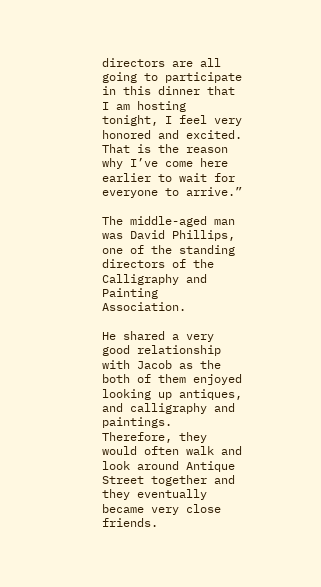directors are all going to participate in this dinner that I am hosting tonight, I feel very honored and excited. That is the reason why I’ve come here earlier to wait for everyone to arrive.”

The middle-aged man was David Phillips, one of the standing directors of the Calligraphy and Painting Association.

He shared a very good relationship with Jacob as the both of them enjoyed looking up antiques, and calligraphy and paintings. Therefore, they would often walk and look around Antique Street together and they eventually became very close friends.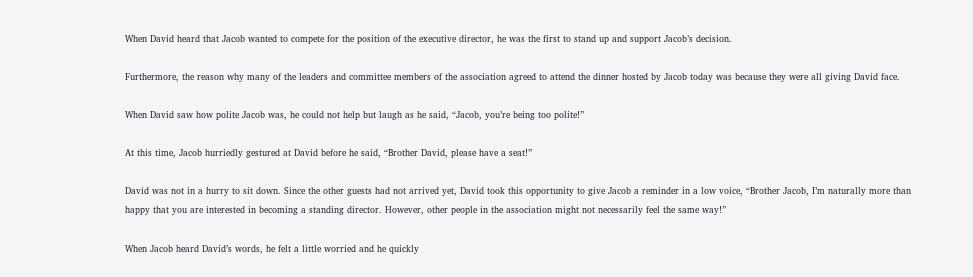When David heard that Jacob wanted to compete for the position of the executive director, he was the first to stand up and support Jacob’s decision.

Furthermore, the reason why many of the leaders and committee members of the association agreed to attend the dinner hosted by Jacob today was because they were all giving David face.

When David saw how polite Jacob was, he could not help but laugh as he said, “Jacob, you’re being too polite!”

At this time, Jacob hurriedly gestured at David before he said, “Brother David, please have a seat!”

David was not in a hurry to sit down. Since the other guests had not arrived yet, David took this opportunity to give Jacob a reminder in a low voice, “Brother Jacob, I’m naturally more than happy that you are interested in becoming a standing director. However, other people in the association might not necessarily feel the same way!”

When Jacob heard David’s words, he felt a little worried and he quickly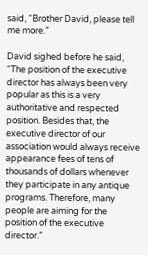said, “Brother David, please tell me more.”

David sighed before he said, “The position of the executive director has always been very popular as this is a very authoritative and respected position. Besides that, the executive director of our association would always receive appearance fees of tens of thousands of dollars whenever they participate in any antique programs. Therefore, many people are aiming for the position of the executive director.”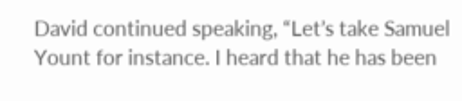David continued speaking, “Let’s take Samuel Yount for instance. I heard that he has been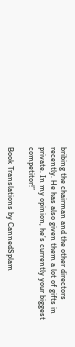bribing the chairman and the other directors recently. He has also given them a lot of gifts in private. In my opinion, he’s currently your biggest competitor!”

Book Translations by CannedSplam